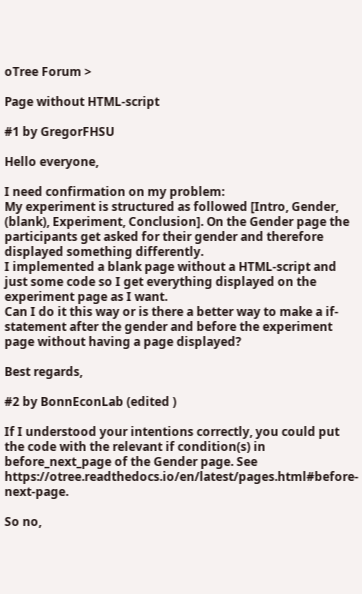oTree Forum >

Page without HTML-script

#1 by GregorFHSU

Hello everyone,

I need confirmation on my problem:
My experiment is structured as followed [Intro, Gender, (blank), Experiment, Conclusion]. On the Gender page the participants get asked for their gender and therefore displayed something differently.
I implemented a blank page without a HTML-script and just some code so I get everything displayed on the experiment page as I want.
Can I do it this way or is there a better way to make a if-statement after the gender and before the experiment page without having a page displayed?

Best regards,

#2 by BonnEconLab (edited )

If I understood your intentions correctly, you could put the code with the relevant if condition(s) in before_next_page of the Gender page. See https://otree.readthedocs.io/en/latest/pages.html#before-next-page.

So no,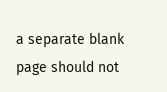a separate blank page should not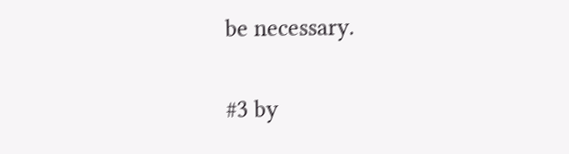be necessary.

#3 by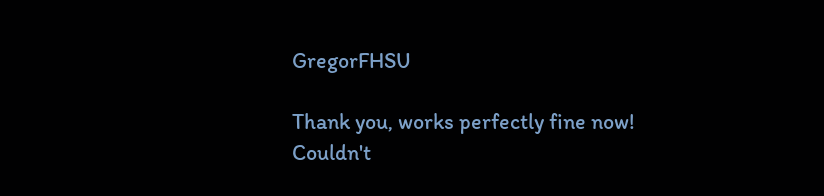GregorFHSU

Thank you, works perfectly fine now!
Couldn't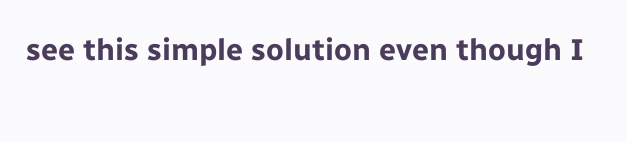see this simple solution even though I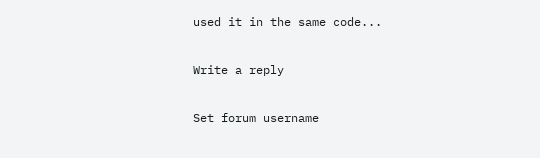used it in the same code...

Write a reply

Set forum username